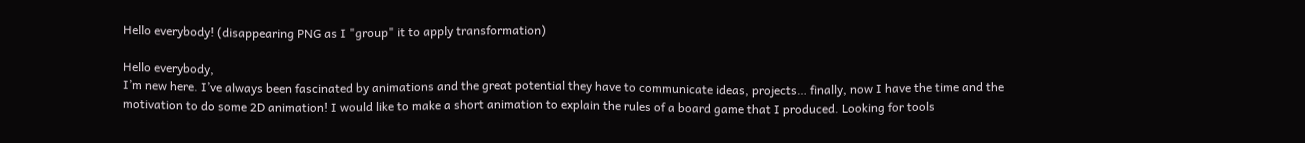Hello everybody! (disappearing PNG as I "group" it to apply transformation)

Hello everybody,
I’m new here. I’ve always been fascinated by animations and the great potential they have to communicate ideas, projects… finally, now I have the time and the motivation to do some 2D animation! I would like to make a short animation to explain the rules of a board game that I produced. Looking for tools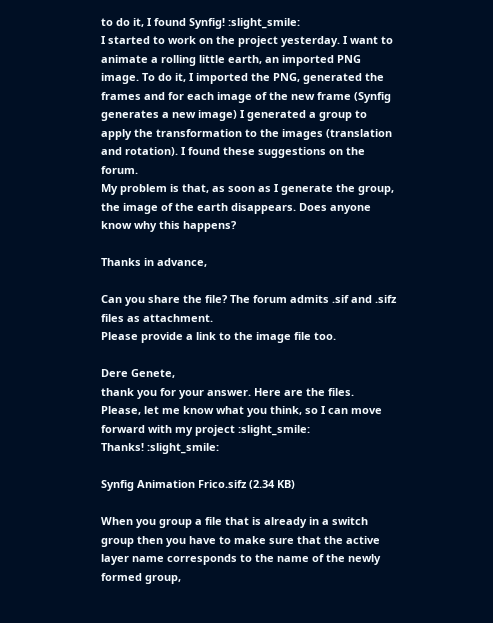to do it, I found Synfig! :slight_smile:
I started to work on the project yesterday. I want to animate a rolling little earth, an imported PNG image. To do it, I imported the PNG, generated the frames and for each image of the new frame (Synfig generates a new image) I generated a group to apply the transformation to the images (translation and rotation). I found these suggestions on the forum.
My problem is that, as soon as I generate the group, the image of the earth disappears. Does anyone know why this happens?

Thanks in advance,

Can you share the file? The forum admits .sif and .sifz files as attachment.
Please provide a link to the image file too.

Dere Genete,
thank you for your answer. Here are the files.
Please, let me know what you think, so I can move forward with my project :slight_smile:
Thanks! :slight_smile:

Synfig Animation Frico.sifz (2.34 KB)

When you group a file that is already in a switch group then you have to make sure that the active layer name corresponds to the name of the newly formed group,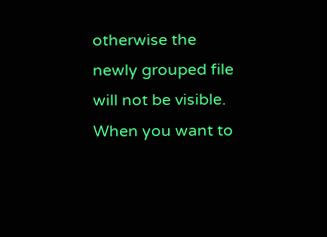otherwise the newly grouped file will not be visible. When you want to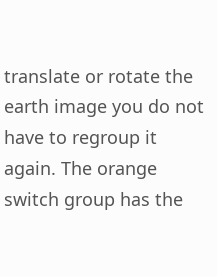translate or rotate the earth image you do not have to regroup it again. The orange switch group has the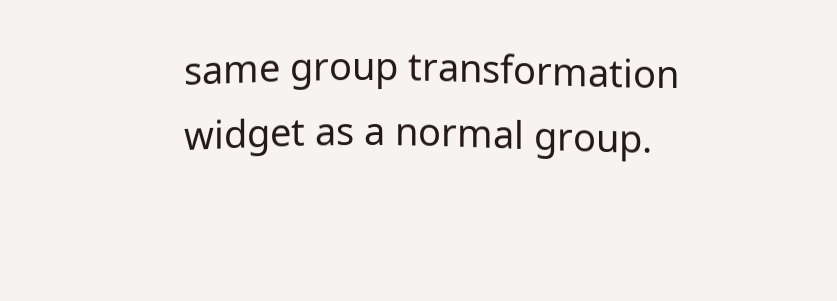same group transformation widget as a normal group.